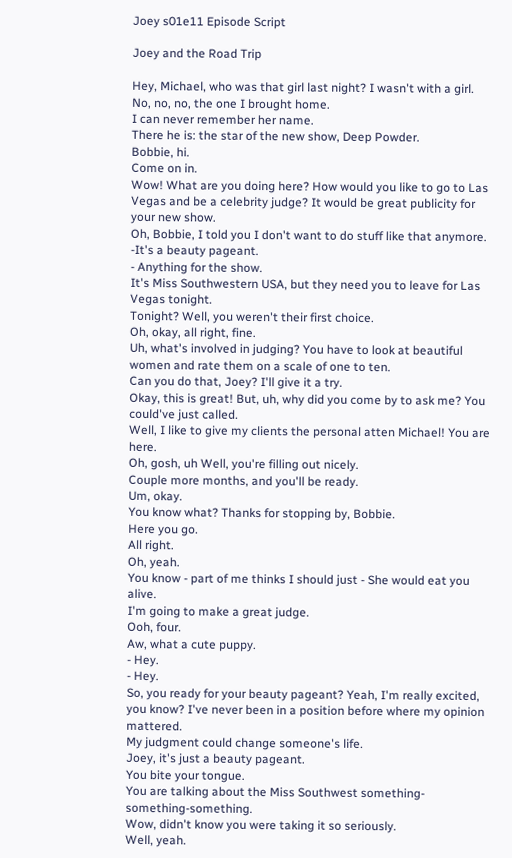Joey s01e11 Episode Script

Joey and the Road Trip

Hey, Michael, who was that girl last night? I wasn't with a girl.
No, no, no, the one I brought home.
I can never remember her name.
There he is: the star of the new show, Deep Powder.
Bobbie, hi.
Come on in.
Wow! What are you doing here? How would you like to go to Las Vegas and be a celebrity judge? It would be great publicity for your new show.
Oh, Bobbie, I told you I don't want to do stuff like that anymore.
-It's a beauty pageant.
- Anything for the show.
It's Miss Southwestern USA, but they need you to leave for Las Vegas tonight.
Tonight? Well, you weren't their first choice.
Oh, okay, all right, fine.
Uh, what's involved in judging? You have to look at beautiful women and rate them on a scale of one to ten.
Can you do that, Joey? I'll give it a try.
Okay, this is great! But, uh, why did you come by to ask me? You could've just called.
Well, I like to give my clients the personal atten Michael! You are here.
Oh, gosh, uh Well, you're filling out nicely.
Couple more months, and you'll be ready.
Um, okay.
You know what? Thanks for stopping by, Bobbie.
Here you go.
All right.
Oh, yeah.
You know - part of me thinks I should just - She would eat you alive.
I'm going to make a great judge.
Ooh, four.
Aw, what a cute puppy.
- Hey.
- Hey.
So, you ready for your beauty pageant? Yeah, I'm really excited, you know? I've never been in a position before where my opinion mattered.
My judgment could change someone's life.
Joey, it's just a beauty pageant.
You bite your tongue.
You are talking about the Miss Southwest something-something-something.
Wow, didn't know you were taking it so seriously.
Well, yeah.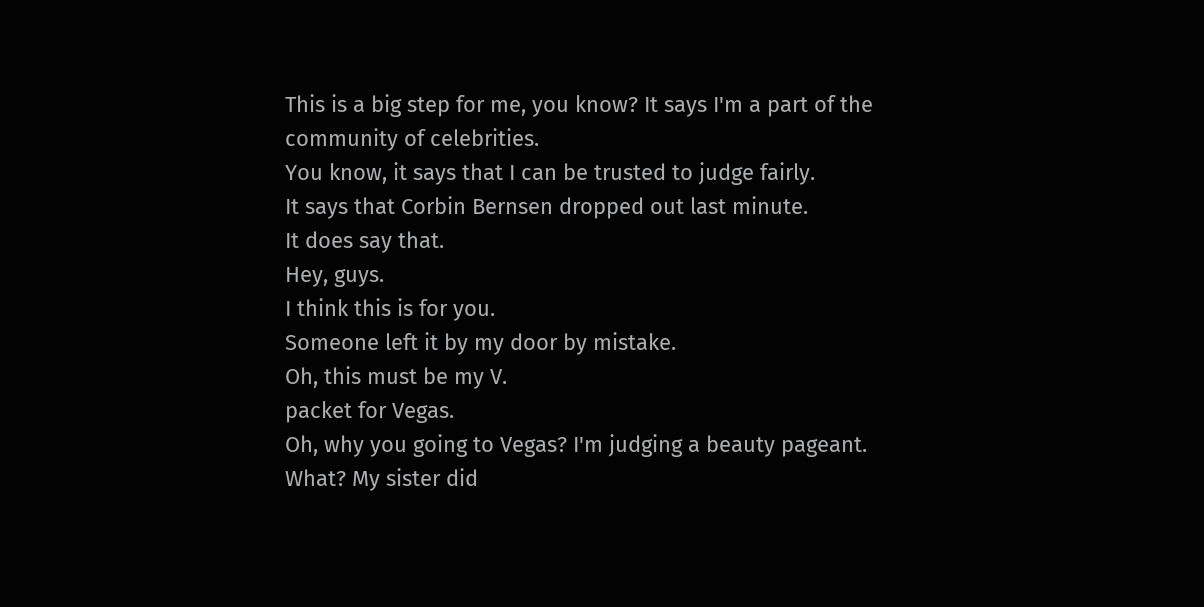This is a big step for me, you know? It says I'm a part of the community of celebrities.
You know, it says that I can be trusted to judge fairly.
It says that Corbin Bernsen dropped out last minute.
It does say that.
Hey, guys.
I think this is for you.
Someone left it by my door by mistake.
Oh, this must be my V.
packet for Vegas.
Oh, why you going to Vegas? I'm judging a beauty pageant.
What? My sister did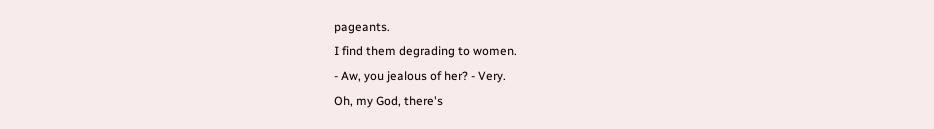pageants.
I find them degrading to women.
- Aw, you jealous of her? - Very.
Oh, my God, there's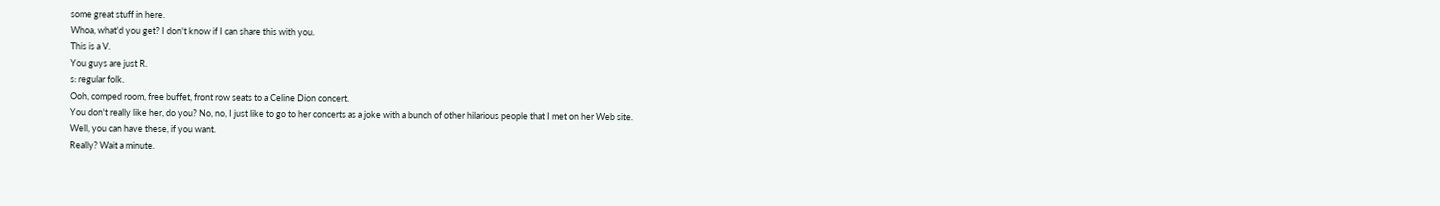some great stuff in here.
Whoa, what'd you get? I don't know if I can share this with you.
This is a V.
You guys are just R.
s: regular folk.
Ooh, comped room, free buffet, front row seats to a Celine Dion concert.
You don't really like her, do you? No, no, I just like to go to her concerts as a joke with a bunch of other hilarious people that I met on her Web site.
Well, you can have these, if you want.
Really? Wait a minute.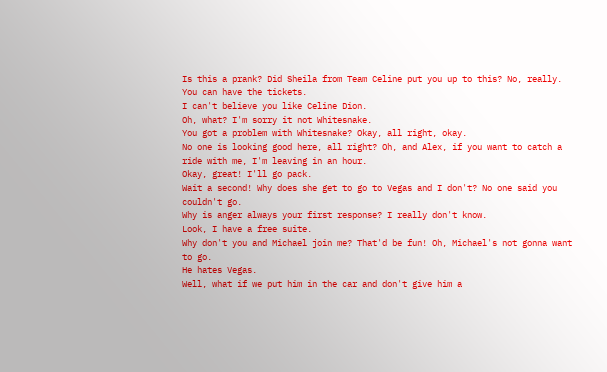Is this a prank? Did Sheila from Team Celine put you up to this? No, really.
You can have the tickets.
I can't believe you like Celine Dion.
Oh, what? I'm sorry it not Whitesnake.
You got a problem with Whitesnake? Okay, all right, okay.
No one is looking good here, all right? Oh, and Alex, if you want to catch a ride with me, I'm leaving in an hour.
Okay, great! I'll go pack.
Wait a second! Why does she get to go to Vegas and I don't? No one said you couldn't go.
Why is anger always your first response? I really don't know.
Look, I have a free suite.
Why don't you and Michael join me? That'd be fun! Oh, Michael's not gonna want to go.
He hates Vegas.
Well, what if we put him in the car and don't give him a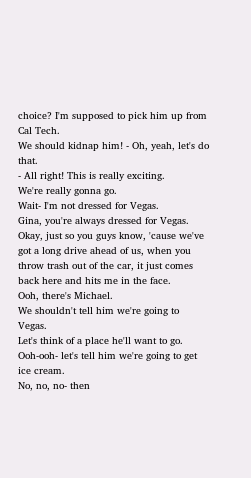choice? I'm supposed to pick him up from Cal Tech.
We should kidnap him! - Oh, yeah, let's do that.
- All right! This is really exciting.
We're really gonna go.
Wait- I'm not dressed for Vegas.
Gina, you're always dressed for Vegas.
Okay, just so you guys know, 'cause we've got a long drive ahead of us, when you throw trash out of the car, it just comes back here and hits me in the face.
Ooh, there's Michael.
We shouldn't tell him we're going to Vegas.
Let's think of a place he'll want to go.
Ooh-ooh- let's tell him we're going to get ice cream.
No, no, no- then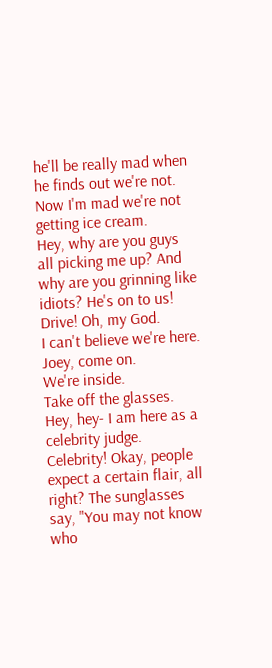he'll be really mad when he finds out we're not.
Now I'm mad we're not getting ice cream.
Hey, why are you guys all picking me up? And why are you grinning like idiots? He's on to us! Drive! Oh, my God.
I can't believe we're here.
Joey, come on.
We're inside.
Take off the glasses.
Hey, hey- I am here as a celebrity judge.
Celebrity! Okay, people expect a certain flair, all right? The sunglasses say, "You may not know who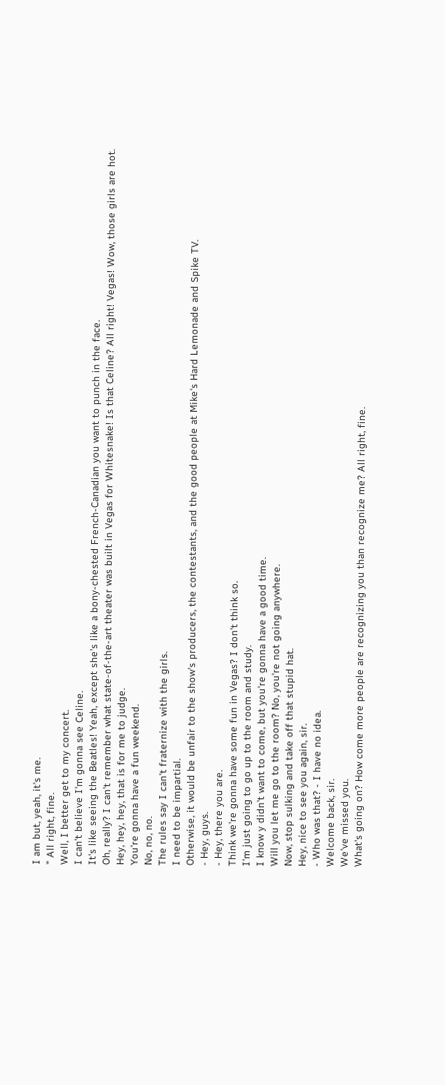I am but, yeah, it's me.
" All right, fine.
Well, I better get to my concert.
I can't believe I'm gonna see Celine.
It's like seeing the Beatles! Yeah, except she's like a bony-chested French-Canadian you want to punch in the face.
Oh, really? I can't remember what state-of-the-art theater was built in Vegas for Whitesnake! Is that Celine? All right! Vegas! Wow, those girls are hot.
Hey, hey, hey, that is for me to judge.
You're gonna have a fun weekend.
No, no, no.
The rules say I can't fraternize with the girls.
I need to be impartial.
Otherwise, it would be unfair to the show's producers, the contestants, and the good people at Mike's Hard Lemonade and Spike TV.
- Hey, guys.
- Hey, there you are.
Think we're gonna have some fun in Vegas? I don't think so.
I'm just going to go up to the room and study.
I know y didn't want to come, but you're gonna have a good time.
Will you let me go to the room? No, you're not going anywhere.
Now, stop sulking and take off that stupid hat.
Hey, nice to see you again, sir.
- Who was that? - I have no idea.
Welcome back, sir.
We've missed you.
What's going on? How come more people are recognizing you than recognize me? All right, fine.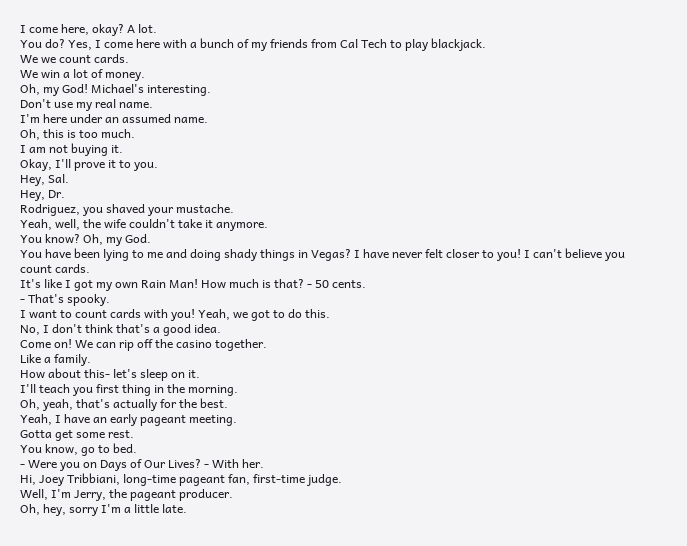I come here, okay? A lot.
You do? Yes, I come here with a bunch of my friends from Cal Tech to play blackjack.
We we count cards.
We win a lot of money.
Oh, my God! Michael's interesting.
Don't use my real name.
I'm here under an assumed name.
Oh, this is too much.
I am not buying it.
Okay, I'll prove it to you.
Hey, Sal.
Hey, Dr.
Rodriguez, you shaved your mustache.
Yeah, well, the wife couldn't take it anymore.
You know? Oh, my God.
You have been lying to me and doing shady things in Vegas? I have never felt closer to you! I can't believe you count cards.
It's like I got my own Rain Man! How much is that? - 50 cents.
- That's spooky.
I want to count cards with you! Yeah, we got to do this.
No, I don't think that's a good idea.
Come on! We can rip off the casino together.
Like a family.
How about this- let's sleep on it.
I'll teach you first thing in the morning.
Oh, yeah, that's actually for the best.
Yeah, I have an early pageant meeting.
Gotta get some rest.
You know, go to bed.
- Were you on Days of Our Lives? - With her.
Hi, Joey Tribbiani, long-time pageant fan, first-time judge.
Well, I'm Jerry, the pageant producer.
Oh, hey, sorry I'm a little late.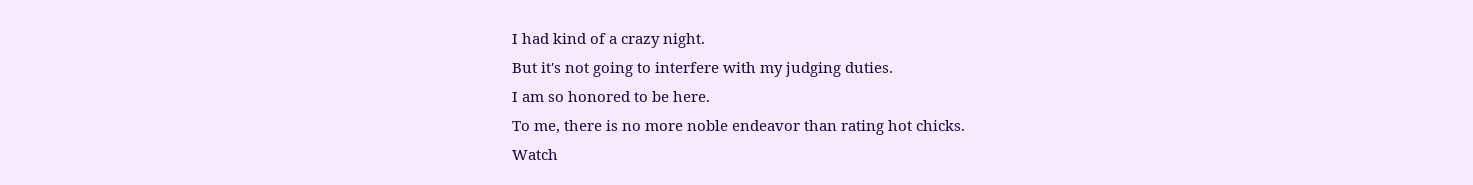I had kind of a crazy night.
But it's not going to interfere with my judging duties.
I am so honored to be here.
To me, there is no more noble endeavor than rating hot chicks.
Watch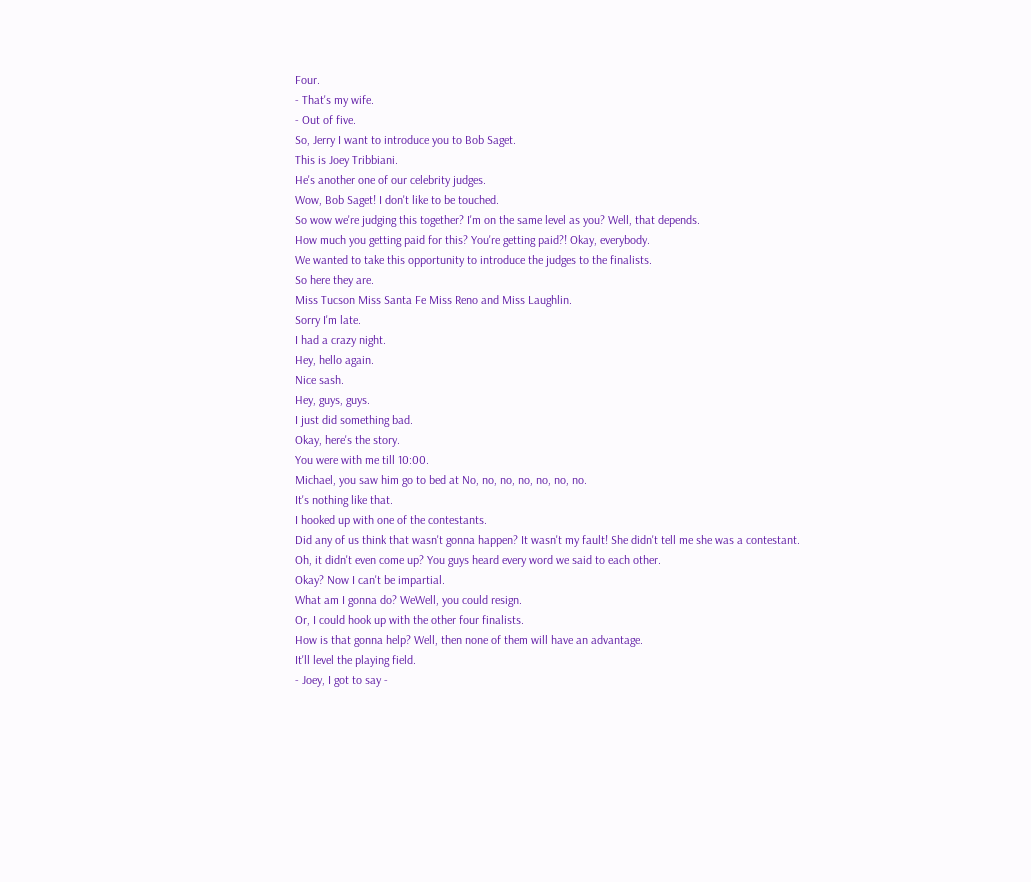Four.
- That's my wife.
- Out of five.
So, Jerry I want to introduce you to Bob Saget.
This is Joey Tribbiani.
He's another one of our celebrity judges.
Wow, Bob Saget! I don't like to be touched.
So wow we're judging this together? I'm on the same level as you? Well, that depends.
How much you getting paid for this? You're getting paid?! Okay, everybody.
We wanted to take this opportunity to introduce the judges to the finalists.
So here they are.
Miss Tucson Miss Santa Fe Miss Reno and Miss Laughlin.
Sorry I'm late.
I had a crazy night.
Hey, hello again.
Nice sash.
Hey, guys, guys.
I just did something bad.
Okay, here's the story.
You were with me till 10:00.
Michael, you saw him go to bed at No, no, no, no, no, no, no.
It's nothing like that.
I hooked up with one of the contestants.
Did any of us think that wasn't gonna happen? It wasn't my fault! She didn't tell me she was a contestant.
Oh, it didn't even come up? You guys heard every word we said to each other.
Okay? Now I can't be impartial.
What am I gonna do? WeWell, you could resign.
Or, I could hook up with the other four finalists.
How is that gonna help? Well, then none of them will have an advantage.
It'll level the playing field.
- Joey, I got to say -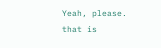Yeah, please.
that is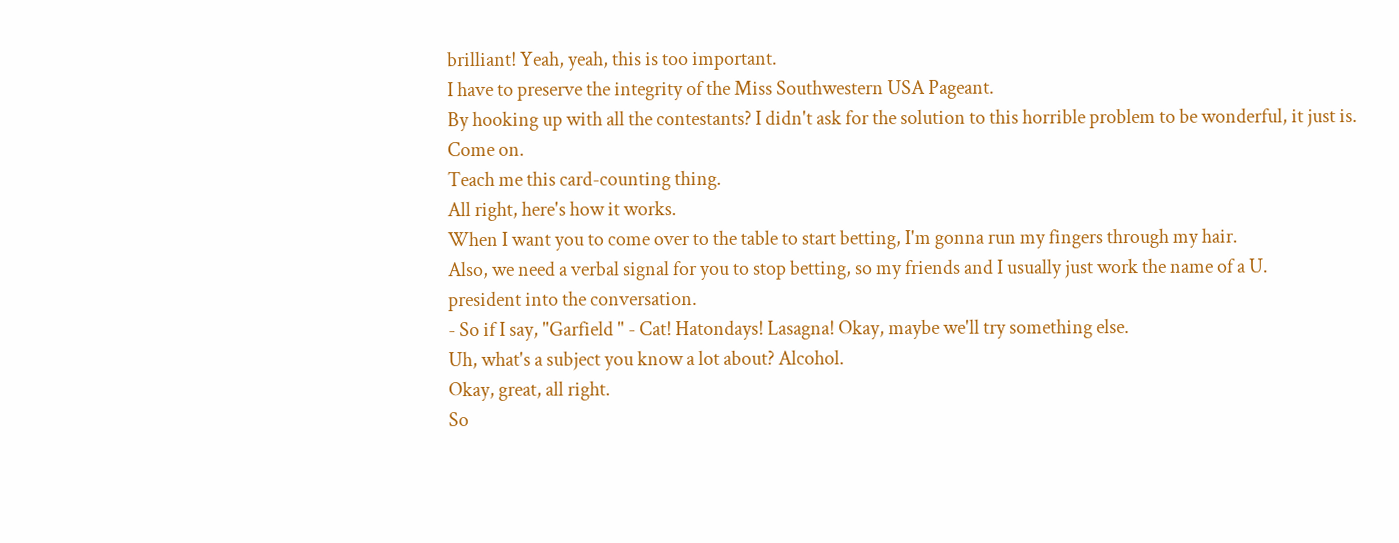brilliant! Yeah, yeah, this is too important.
I have to preserve the integrity of the Miss Southwestern USA Pageant.
By hooking up with all the contestants? I didn't ask for the solution to this horrible problem to be wonderful, it just is.
Come on.
Teach me this card-counting thing.
All right, here's how it works.
When I want you to come over to the table to start betting, I'm gonna run my fingers through my hair.
Also, we need a verbal signal for you to stop betting, so my friends and I usually just work the name of a U.
president into the conversation.
- So if I say, "Garfield " - Cat! Hatondays! Lasagna! Okay, maybe we'll try something else.
Uh, what's a subject you know a lot about? Alcohol.
Okay, great, all right.
So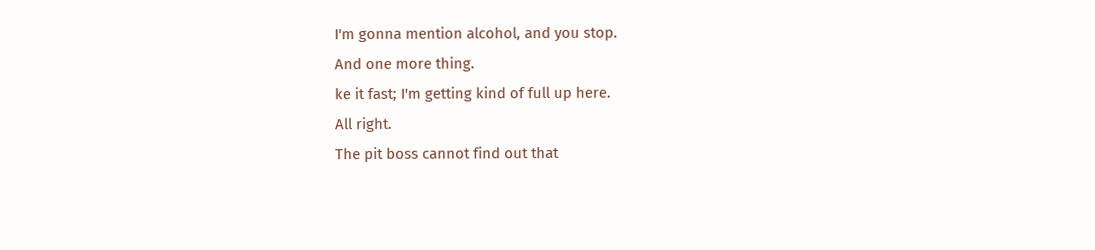I'm gonna mention alcohol, and you stop.
And one more thing.
ke it fast; I'm getting kind of full up here.
All right.
The pit boss cannot find out that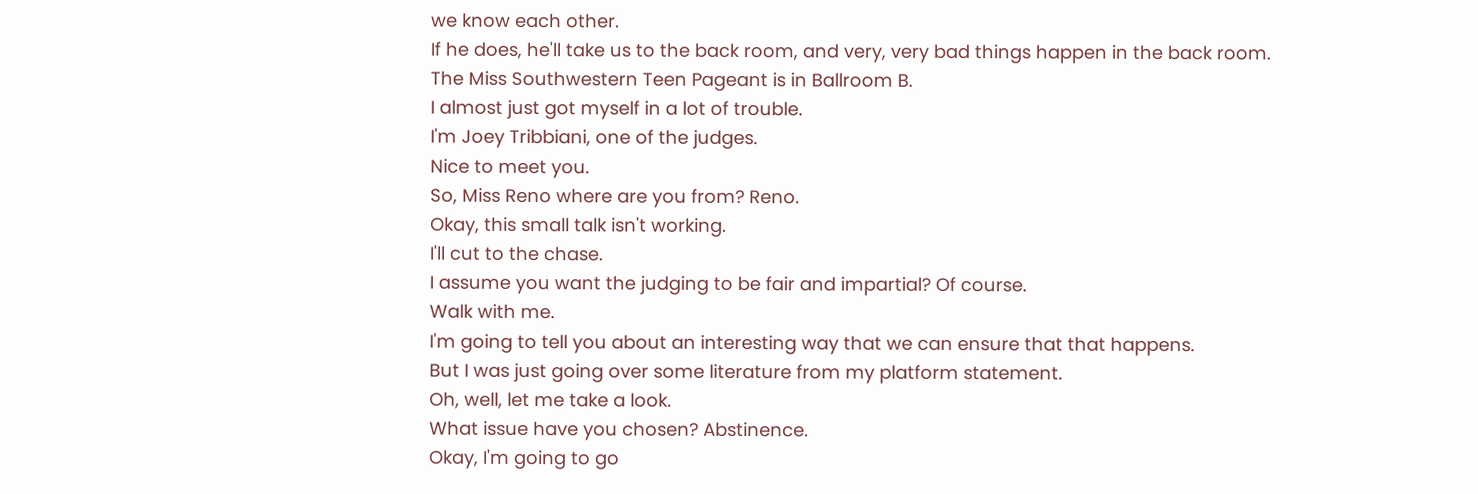we know each other.
If he does, he'll take us to the back room, and very, very bad things happen in the back room.
The Miss Southwestern Teen Pageant is in Ballroom B.
I almost just got myself in a lot of trouble.
I'm Joey Tribbiani, one of the judges.
Nice to meet you.
So, Miss Reno where are you from? Reno.
Okay, this small talk isn't working.
I'll cut to the chase.
I assume you want the judging to be fair and impartial? Of course.
Walk with me.
I'm going to tell you about an interesting way that we can ensure that that happens.
But I was just going over some literature from my platform statement.
Oh, well, let me take a look.
What issue have you chosen? Abstinence.
Okay, I'm going to go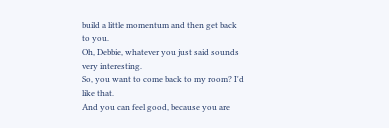build a little momentum and then get back to you.
Oh, Debbie, whatever you just said sounds very interesting.
So, you want to come back to my room? I'd like that.
And you can feel good, because you are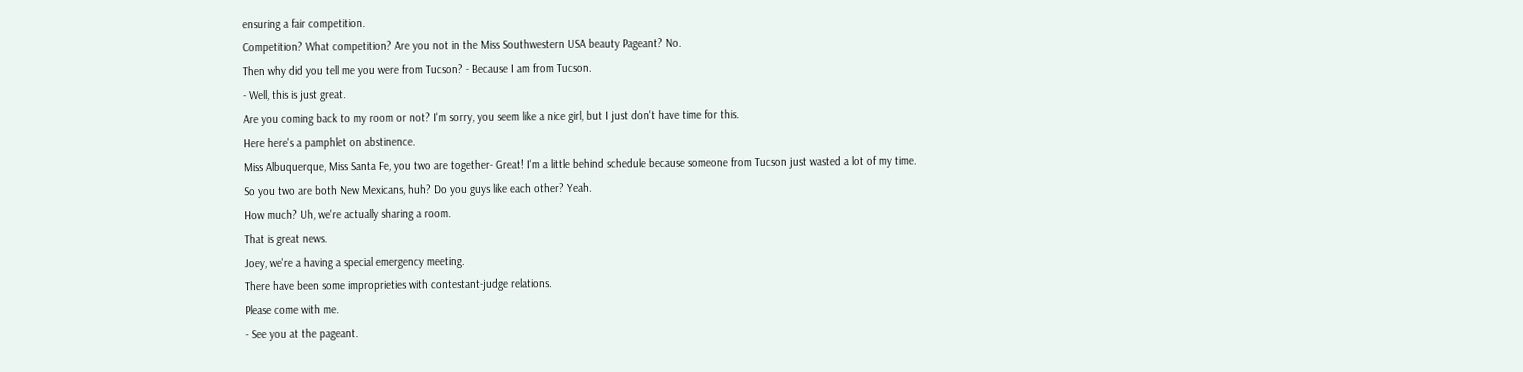ensuring a fair competition.
Competition? What competition? Are you not in the Miss Southwestern USA beauty Pageant? No.
Then why did you tell me you were from Tucson? - Because I am from Tucson.
- Well, this is just great.
Are you coming back to my room or not? I'm sorry, you seem like a nice girl, but I just don't have time for this.
Here here's a pamphlet on abstinence.
Miss Albuquerque, Miss Santa Fe, you two are together- Great! I'm a little behind schedule because someone from Tucson just wasted a lot of my time.
So you two are both New Mexicans, huh? Do you guys like each other? Yeah.
How much? Uh, we're actually sharing a room.
That is great news.
Joey, we're a having a special emergency meeting.
There have been some improprieties with contestant-judge relations.
Please come with me.
- See you at the pageant.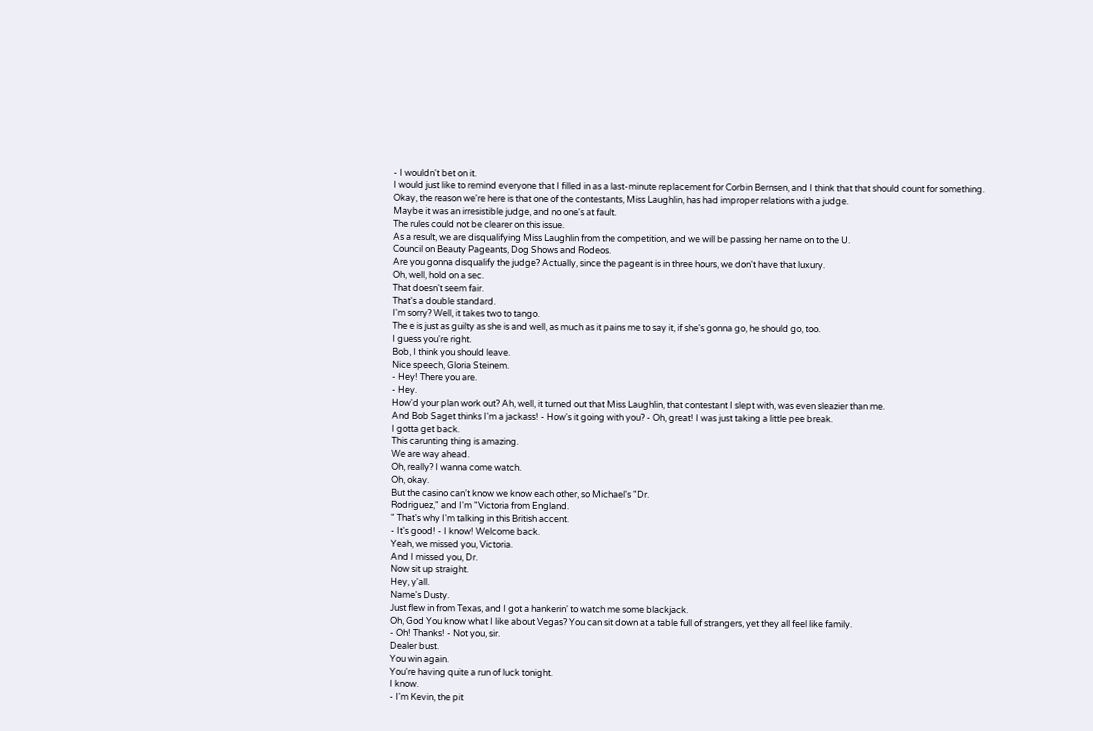- I wouldn't bet on it.
I would just like to remind everyone that I filled in as a last-minute replacement for Corbin Bernsen, and I think that that should count for something.
Okay, the reason we're here is that one of the contestants, Miss Laughlin, has had improper relations with a judge.
Maybe it was an irresistible judge, and no one's at fault.
The rules could not be clearer on this issue.
As a result, we are disqualifying Miss Laughlin from the competition, and we will be passing her name on to the U.
Council on Beauty Pageants, Dog Shows and Rodeos.
Are you gonna disqualify the judge? Actually, since the pageant is in three hours, we don't have that luxury.
Oh, well, hold on a sec.
That doesn't seem fair.
That's a double standard.
I'm sorry? Well, it takes two to tango.
The e is just as guilty as she is and well, as much as it pains me to say it, if she's gonna go, he should go, too.
I guess you're right.
Bob, I think you should leave.
Nice speech, Gloria Steinem.
- Hey! There you are.
- Hey.
How'd your plan work out? Ah, well, it turned out that Miss Laughlin, that contestant I slept with, was even sleazier than me.
And Bob Saget thinks I'm a jackass! - How's it going with you? - Oh, great! I was just taking a little pee break.
I gotta get back.
This carunting thing is amazing.
We are way ahead.
Oh, really? I wanna come watch.
Oh, okay.
But the casino can't know we know each other, so Michael's "Dr.
Rodriguez," and I'm "Victoria from England.
" That's why I'm talking in this British accent.
- It's good! - I know! Welcome back.
Yeah, we missed you, Victoria.
And I missed you, Dr.
Now sit up straight.
Hey, y'all.
Name's Dusty.
Just flew in from Texas, and I got a hankerin' to watch me some blackjack.
Oh, God You know what I like about Vegas? You can sit down at a table full of strangers, yet they all feel like family.
- Oh! Thanks! - Not you, sir.
Dealer bust.
You win again.
You're having quite a run of luck tonight.
I know.
- I'm Kevin, the pit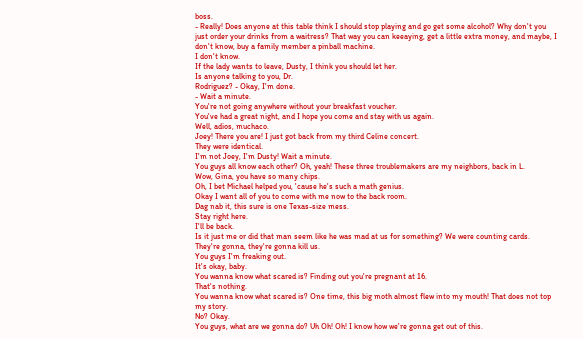boss.
- Really! Does anyone at this table think I should stop playing and go get some alcohol? Why don't you just order your drinks from a waitress? That way you can keeaying, get a little extra money, and maybe, I don't know, buy a family member a pinball machine.
I don't know.
If the lady wants to leave, Dusty, I think you should let her.
Is anyone talking to you, Dr.
Rodriguez? - Okay, I'm done.
- Wait a minute.
You're not going anywhere without your breakfast voucher.
You've had a great night, and I hope you come and stay with us again.
Well, adios, muchaco.
Joey! There you are! I just got back from my third Celine concert.
They were identical.
I'm not Joey, I'm Dusty! Wait a minute.
You guys all know each other? Oh, yeah! These three troublemakers are my neighbors, back in L.
Wow, Gina, you have so many chips.
Oh, I bet Michael helped you, 'cause he's such a math genius.
Okay I want all of you to come with me now to the back room.
Dag nab it, this sure is one Texas-size mess.
Stay right here.
I'll be back.
Is it just me or did that man seem like he was mad at us for something? We were counting cards.
They're gonna, they're gonna kill us.
You guys I'm freaking out.
It's okay, baby.
You wanna know what scared is? Finding out you're pregnant at 16.
That's nothing.
You wanna know what scared is? One time, this big moth almost flew into my mouth! That does not top my story.
No? Okay.
You guys, what are we gonna do? Uh Oh! Oh! I know how we're gonna get out of this.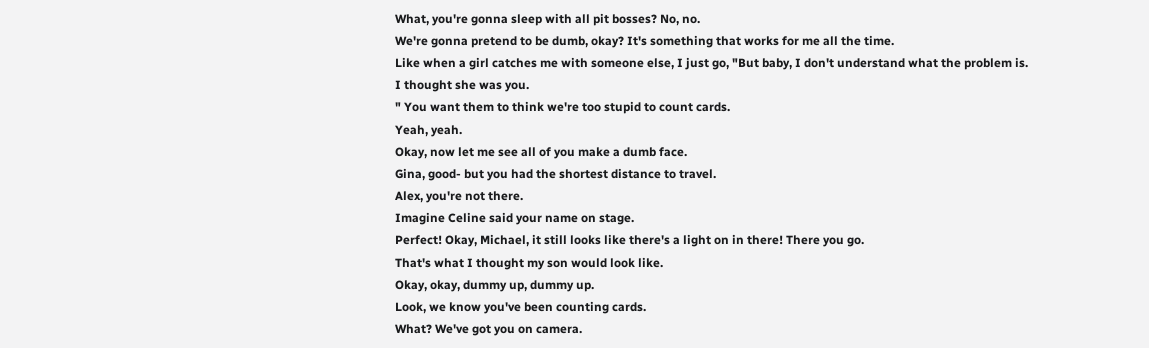What, you're gonna sleep with all pit bosses? No, no.
We're gonna pretend to be dumb, okay? It's something that works for me all the time.
Like when a girl catches me with someone else, I just go, "But baby, I don't understand what the problem is.
I thought she was you.
" You want them to think we're too stupid to count cards.
Yeah, yeah.
Okay, now let me see all of you make a dumb face.
Gina, good- but you had the shortest distance to travel.
Alex, you're not there.
Imagine Celine said your name on stage.
Perfect! Okay, Michael, it still looks like there's a light on in there! There you go.
That's what I thought my son would look like.
Okay, okay, dummy up, dummy up.
Look, we know you've been counting cards.
What? We've got you on camera.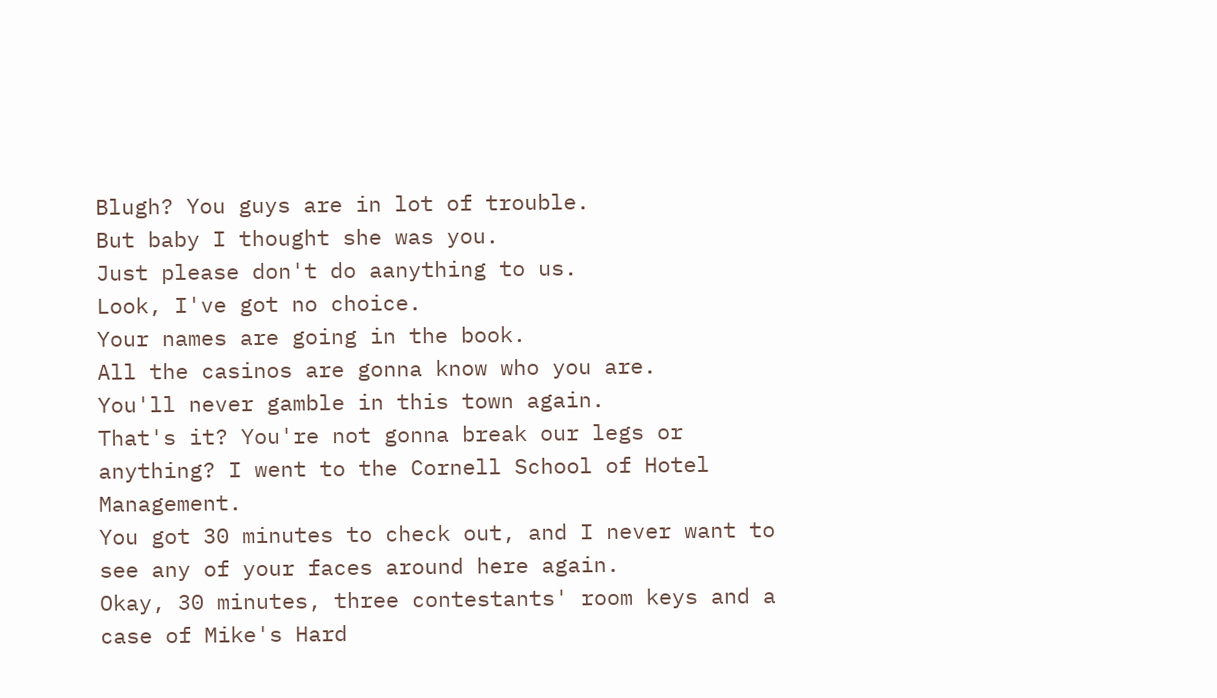Blugh? You guys are in lot of trouble.
But baby I thought she was you.
Just please don't do aanything to us.
Look, I've got no choice.
Your names are going in the book.
All the casinos are gonna know who you are.
You'll never gamble in this town again.
That's it? You're not gonna break our legs or anything? I went to the Cornell School of Hotel Management.
You got 30 minutes to check out, and I never want to see any of your faces around here again.
Okay, 30 minutes, three contestants' room keys and a case of Mike's Hard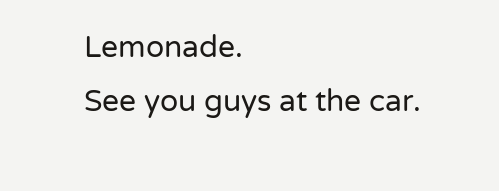Lemonade.
See you guys at the car.